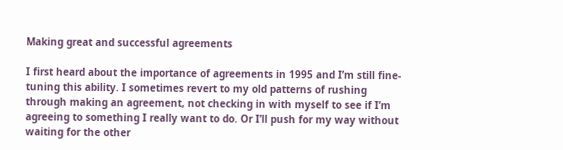Making great and successful agreements

I first heard about the importance of agreements in 1995 and I’m still fine-tuning this ability. I sometimes revert to my old patterns of rushing through making an agreement, not checking in with myself to see if I’m agreeing to something I really want to do. Or I’ll push for my way without waiting for the other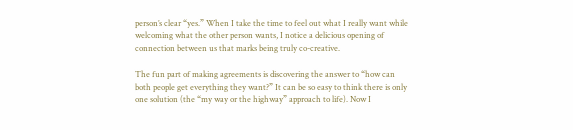person’s clear “yes.” When I take the time to feel out what I really want while welcoming what the other person wants, I notice a delicious opening of connection between us that marks being truly co-creative.

The fun part of making agreements is discovering the answer to “how can both people get everything they want?” It can be so easy to think there is only one solution (the “my way or the highway” approach to life). Now I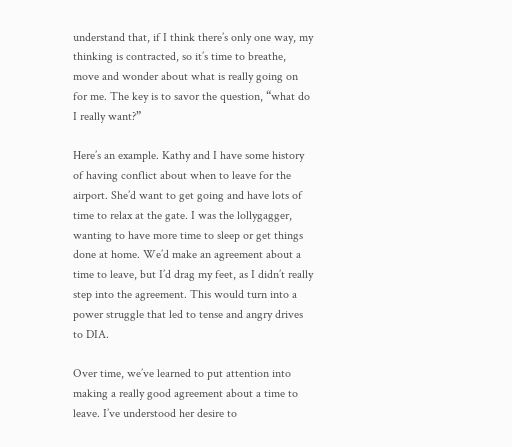understand that, if I think there’s only one way, my thinking is contracted, so it’s time to breathe, move and wonder about what is really going on for me. The key is to savor the question, “what do I really want?”

Here’s an example. Kathy and I have some history of having conflict about when to leave for the airport. She’d want to get going and have lots of time to relax at the gate. I was the lollygagger, wanting to have more time to sleep or get things done at home. We’d make an agreement about a time to leave, but I’d drag my feet, as I didn’t really step into the agreement. This would turn into a power struggle that led to tense and angry drives to DIA.

Over time, we’ve learned to put attention into making a really good agreement about a time to leave. I’ve understood her desire to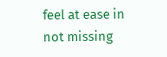feel at ease in not missing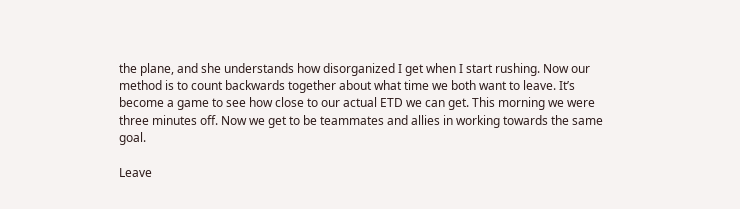the plane, and she understands how disorganized I get when I start rushing. Now our method is to count backwards together about what time we both want to leave. It’s become a game to see how close to our actual ETD we can get. This morning we were three minutes off. Now we get to be teammates and allies in working towards the same goal.

Leave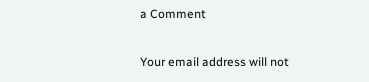a Comment

Your email address will not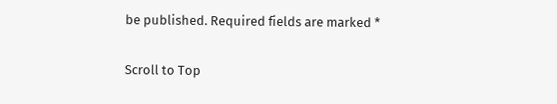be published. Required fields are marked *

Scroll to Top